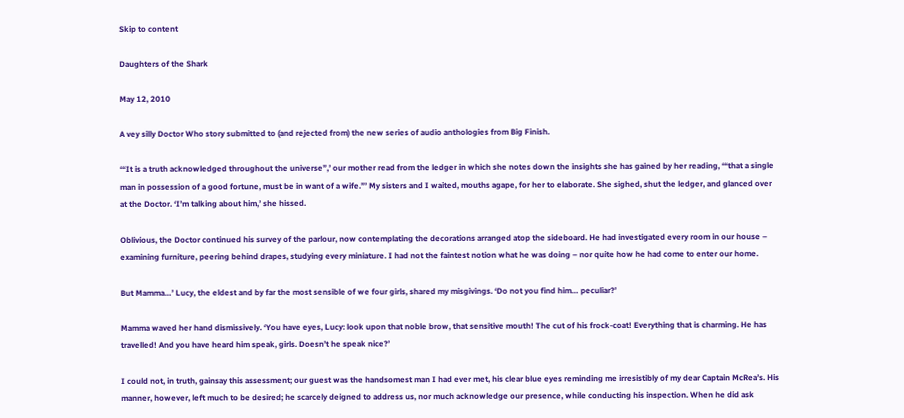Skip to content

Daughters of the Shark

May 12, 2010

A vey silly Doctor Who story submitted to (and rejected from) the new series of audio anthologies from Big Finish.

‘“It is a truth acknowledged throughout the universe”,’ our mother read from the ledger in which she notes down the insights she has gained by her reading, ‘“that a single man in possession of a good fortune, must be in want of a wife.”’ My sisters and I waited, mouths agape, for her to elaborate. She sighed, shut the ledger, and glanced over at the Doctor. ‘I’m talking about him,’ she hissed.

Oblivious, the Doctor continued his survey of the parlour, now contemplating the decorations arranged atop the sideboard. He had investigated every room in our house – examining furniture, peering behind drapes, studying every miniature. I had not the faintest notion what he was doing – nor quite how he had come to enter our home.

But Mamma…’ Lucy, the eldest and by far the most sensible of we four girls, shared my misgivings. ‘Do not you find him… peculiar?’

Mamma waved her hand dismissively. ‘You have eyes, Lucy: look upon that noble brow, that sensitive mouth! The cut of his frock-coat! Everything that is charming. He has travelled! And you have heard him speak, girls. Doesn’t he speak nice?’

I could not, in truth, gainsay this assessment; our guest was the handsomest man I had ever met, his clear blue eyes reminding me irresistibly of my dear Captain McRea’s. His manner, however, left much to be desired; he scarcely deigned to address us, nor much acknowledge our presence, while conducting his inspection. When he did ask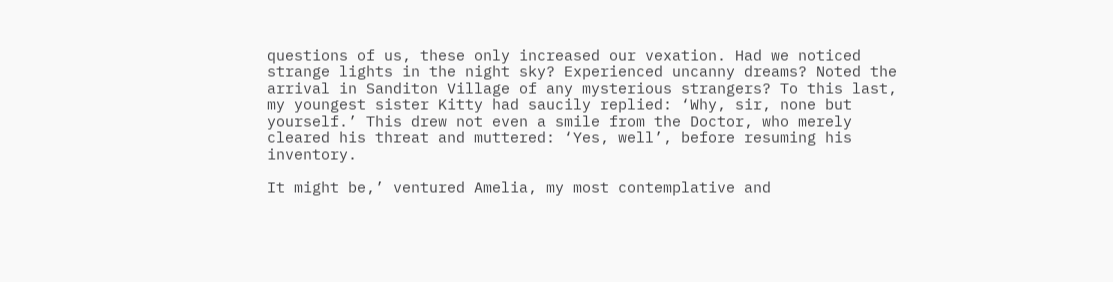questions of us, these only increased our vexation. Had we noticed strange lights in the night sky? Experienced uncanny dreams? Noted the arrival in Sanditon Village of any mysterious strangers? To this last, my youngest sister Kitty had saucily replied: ‘Why, sir, none but yourself.’ This drew not even a smile from the Doctor, who merely cleared his threat and muttered: ‘Yes, well’, before resuming his inventory.

It might be,’ ventured Amelia, my most contemplative and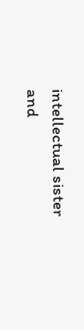intellectual sister and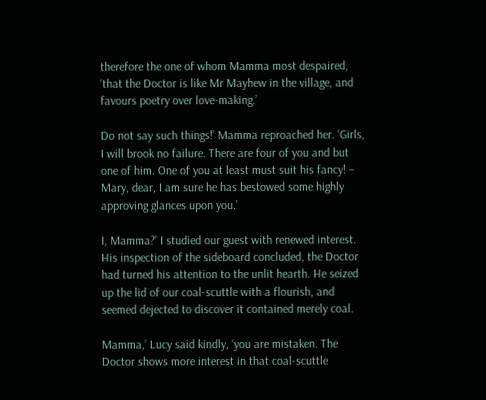therefore the one of whom Mamma most despaired, ‘that the Doctor is like Mr Mayhew in the village, and favours poetry over love-making.’

Do not say such things!’ Mamma reproached her. ‘Girls, I will brook no failure. There are four of you and but one of him. One of you at least must suit his fancy! – Mary, dear, I am sure he has bestowed some highly approving glances upon you.’

I, Mamma?’ I studied our guest with renewed interest. His inspection of the sideboard concluded, the Doctor had turned his attention to the unlit hearth. He seized up the lid of our coal-scuttle with a flourish, and seemed dejected to discover it contained merely coal.

Mamma,’ Lucy said kindly, ‘you are mistaken. The Doctor shows more interest in that coal-scuttle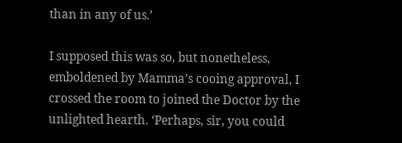than in any of us.’

I supposed this was so, but nonetheless, emboldened by Mamma’s cooing approval, I crossed the room to joined the Doctor by the unlighted hearth. ‘Perhaps, sir, you could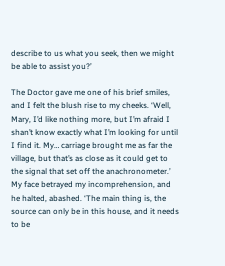describe to us what you seek, then we might be able to assist you?’

The Doctor gave me one of his brief smiles, and I felt the blush rise to my cheeks. ‘Well, Mary, I’d like nothing more, but I’m afraid I shan’t know exactly what I’m looking for until I find it. My… carriage brought me as far the village, but that’s as close as it could get to the signal that set off the anachronometer.’ My face betrayed my incomprehension, and he halted, abashed. ‘The main thing is, the source can only be in this house, and it needs to be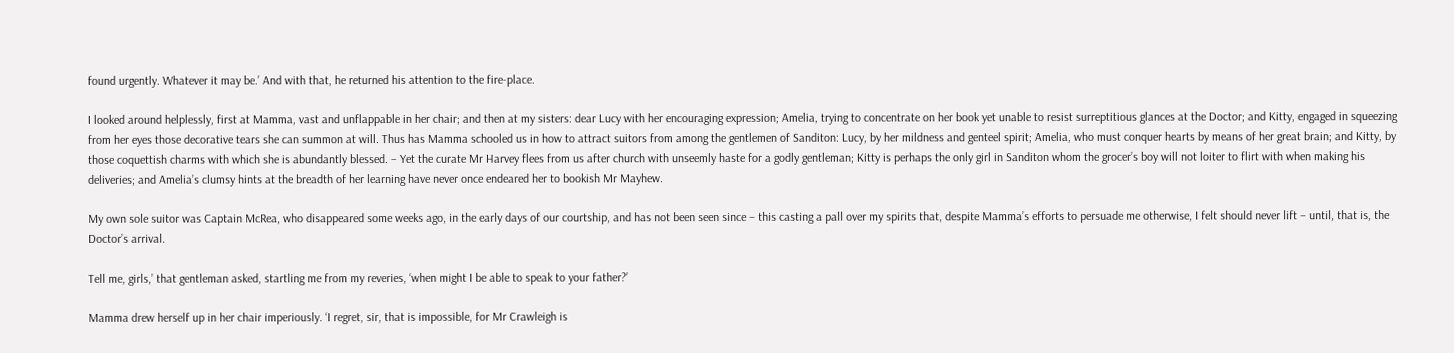found urgently. Whatever it may be.’ And with that, he returned his attention to the fire-place.

I looked around helplessly, first at Mamma, vast and unflappable in her chair; and then at my sisters: dear Lucy with her encouraging expression; Amelia, trying to concentrate on her book yet unable to resist surreptitious glances at the Doctor; and Kitty, engaged in squeezing from her eyes those decorative tears she can summon at will. Thus has Mamma schooled us in how to attract suitors from among the gentlemen of Sanditon: Lucy, by her mildness and genteel spirit; Amelia, who must conquer hearts by means of her great brain; and Kitty, by those coquettish charms with which she is abundantly blessed. – Yet the curate Mr Harvey flees from us after church with unseemly haste for a godly gentleman; Kitty is perhaps the only girl in Sanditon whom the grocer’s boy will not loiter to flirt with when making his deliveries; and Amelia’s clumsy hints at the breadth of her learning have never once endeared her to bookish Mr Mayhew.

My own sole suitor was Captain McRea, who disappeared some weeks ago, in the early days of our courtship, and has not been seen since – this casting a pall over my spirits that, despite Mamma’s efforts to persuade me otherwise, I felt should never lift – until, that is, the Doctor’s arrival.

Tell me, girls,’ that gentleman asked, startling me from my reveries, ‘when might I be able to speak to your father?’

Mamma drew herself up in her chair imperiously. ‘I regret, sir, that is impossible, for Mr Crawleigh is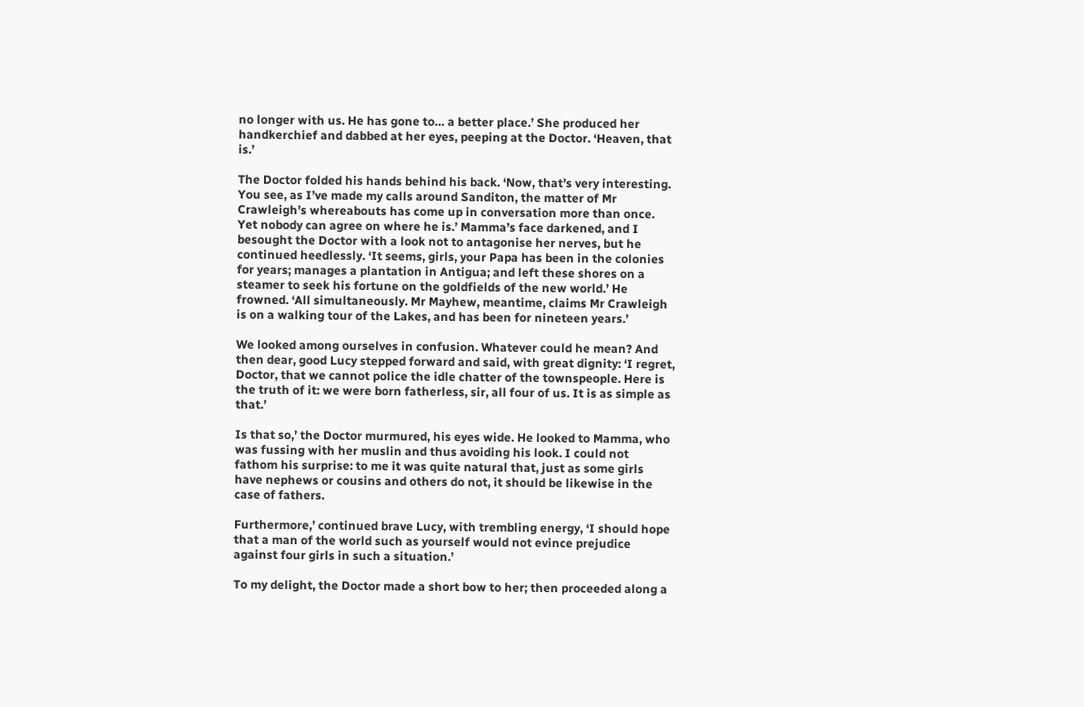no longer with us. He has gone to… a better place.’ She produced her handkerchief and dabbed at her eyes, peeping at the Doctor. ‘Heaven, that is.’

The Doctor folded his hands behind his back. ‘Now, that’s very interesting. You see, as I’ve made my calls around Sanditon, the matter of Mr Crawleigh’s whereabouts has come up in conversation more than once. Yet nobody can agree on where he is.’ Mamma’s face darkened, and I besought the Doctor with a look not to antagonise her nerves, but he continued heedlessly. ‘It seems, girls, your Papa has been in the colonies for years; manages a plantation in Antigua; and left these shores on a steamer to seek his fortune on the goldfields of the new world.’ He frowned. ‘All simultaneously. Mr Mayhew, meantime, claims Mr Crawleigh is on a walking tour of the Lakes, and has been for nineteen years.’

We looked among ourselves in confusion. Whatever could he mean? And then dear, good Lucy stepped forward and said, with great dignity: ‘I regret, Doctor, that we cannot police the idle chatter of the townspeople. Here is the truth of it: we were born fatherless, sir, all four of us. It is as simple as that.’

Is that so,’ the Doctor murmured, his eyes wide. He looked to Mamma, who was fussing with her muslin and thus avoiding his look. I could not fathom his surprise: to me it was quite natural that, just as some girls have nephews or cousins and others do not, it should be likewise in the case of fathers.

Furthermore,’ continued brave Lucy, with trembling energy, ‘I should hope that a man of the world such as yourself would not evince prejudice against four girls in such a situation.’

To my delight, the Doctor made a short bow to her; then proceeded along a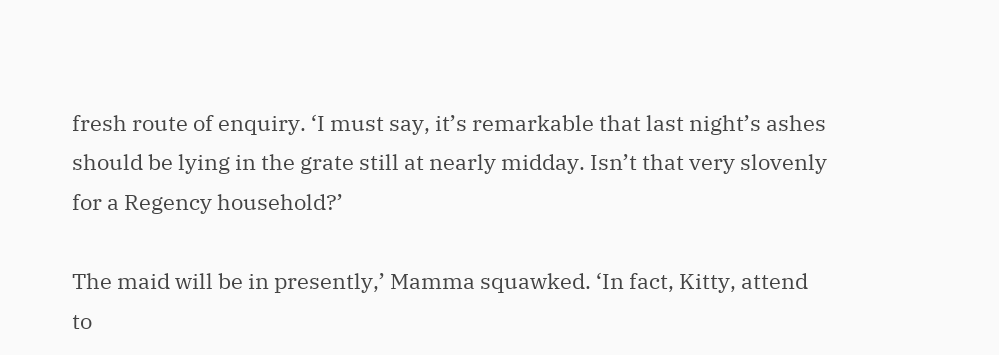fresh route of enquiry. ‘I must say, it’s remarkable that last night’s ashes should be lying in the grate still at nearly midday. Isn’t that very slovenly for a Regency household?’

The maid will be in presently,’ Mamma squawked. ‘In fact, Kitty, attend to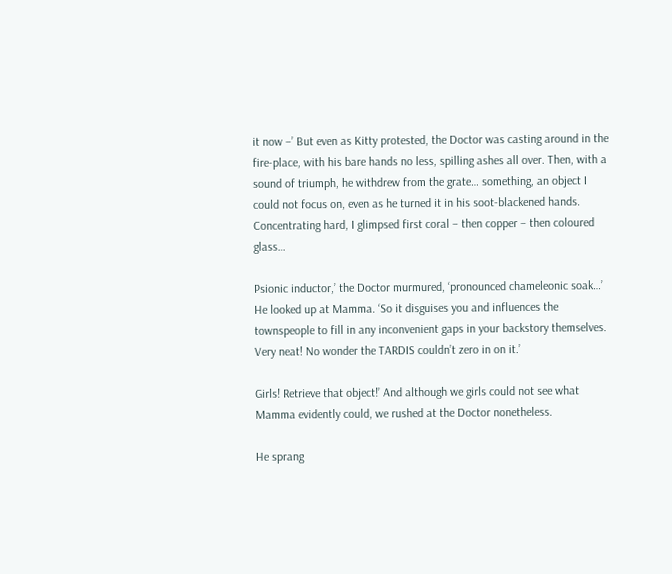it now –’ But even as Kitty protested, the Doctor was casting around in the fire-place, with his bare hands no less, spilling ashes all over. Then, with a sound of triumph, he withdrew from the grate… something, an object I could not focus on, even as he turned it in his soot-blackened hands. Concentrating hard, I glimpsed first coral – then copper – then coloured glass…

Psionic inductor,’ the Doctor murmured, ‘pronounced chameleonic soak…’ He looked up at Mamma. ‘So it disguises you and influences the townspeople to fill in any inconvenient gaps in your backstory themselves. Very neat! No wonder the TARDIS couldn’t zero in on it.’

Girls! Retrieve that object!’ And although we girls could not see what Mamma evidently could, we rushed at the Doctor nonetheless.

He sprang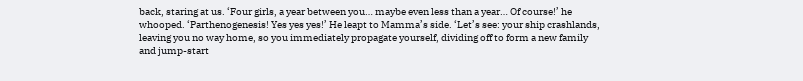back, staring at us. ‘Four girls, a year between you… maybe even less than a year… Of course!’ he whooped. ‘Parthenogenesis! Yes yes yes!’ He leapt to Mamma’s side. ‘Let’s see: your ship crashlands, leaving you no way home, so you immediately propagate yourself, dividing off to form a new family and jump-start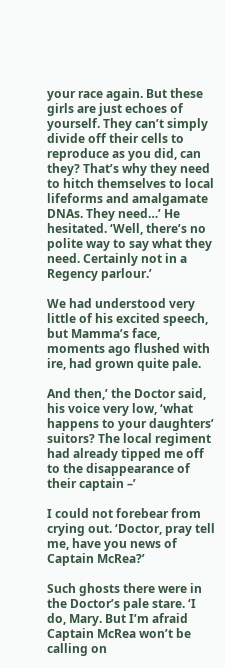your race again. But these girls are just echoes of yourself. They can’t simply divide off their cells to reproduce as you did, can they? That’s why they need to hitch themselves to local lifeforms and amalgamate DNAs. They need…’ He hesitated. ‘Well, there’s no polite way to say what they need. Certainly not in a Regency parlour.’

We had understood very little of his excited speech, but Mamma’s face, moments ago flushed with ire, had grown quite pale.

And then,’ the Doctor said, his voice very low, ‘what happens to your daughters’ suitors? The local regiment had already tipped me off to the disappearance of their captain –’

I could not forebear from crying out. ‘Doctor, pray tell me, have you news of Captain McRea?’

Such ghosts there were in the Doctor’s pale stare. ‘I do, Mary. But I’m afraid Captain McRea won’t be calling on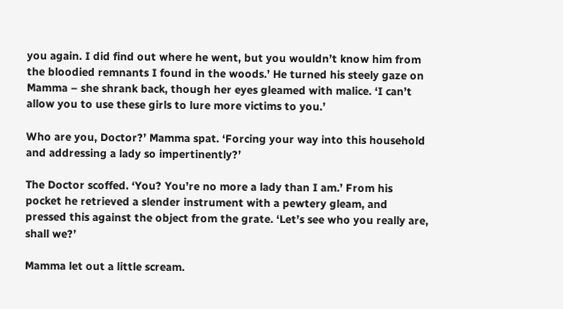you again. I did find out where he went, but you wouldn’t know him from the bloodied remnants I found in the woods.’ He turned his steely gaze on Mamma – she shrank back, though her eyes gleamed with malice. ‘I can’t allow you to use these girls to lure more victims to you.’

Who are you, Doctor?’ Mamma spat. ‘Forcing your way into this household and addressing a lady so impertinently?’

The Doctor scoffed. ‘You? You’re no more a lady than I am.’ From his pocket he retrieved a slender instrument with a pewtery gleam, and pressed this against the object from the grate. ‘Let’s see who you really are, shall we?’

Mamma let out a little scream.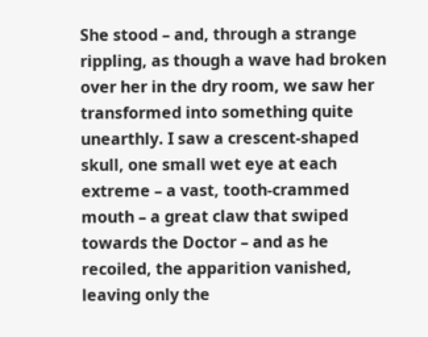She stood – and, through a strange rippling, as though a wave had broken over her in the dry room, we saw her transformed into something quite unearthly. I saw a crescent-shaped skull, one small wet eye at each extreme – a vast, tooth-crammed mouth – a great claw that swiped towards the Doctor – and as he recoiled, the apparition vanished, leaving only the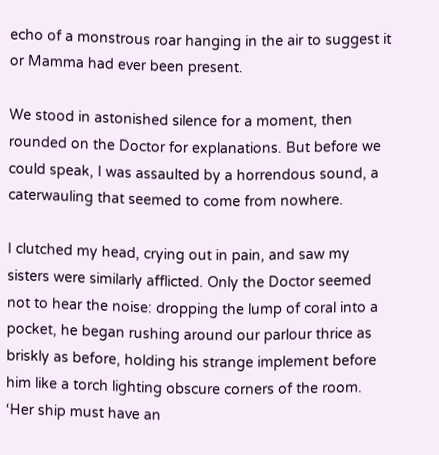echo of a monstrous roar hanging in the air to suggest it or Mamma had ever been present.

We stood in astonished silence for a moment, then rounded on the Doctor for explanations. But before we could speak, I was assaulted by a horrendous sound, a caterwauling that seemed to come from nowhere.

I clutched my head, crying out in pain, and saw my sisters were similarly afflicted. Only the Doctor seemed not to hear the noise: dropping the lump of coral into a pocket, he began rushing around our parlour thrice as briskly as before, holding his strange implement before him like a torch lighting obscure corners of the room. ‘Her ship must have an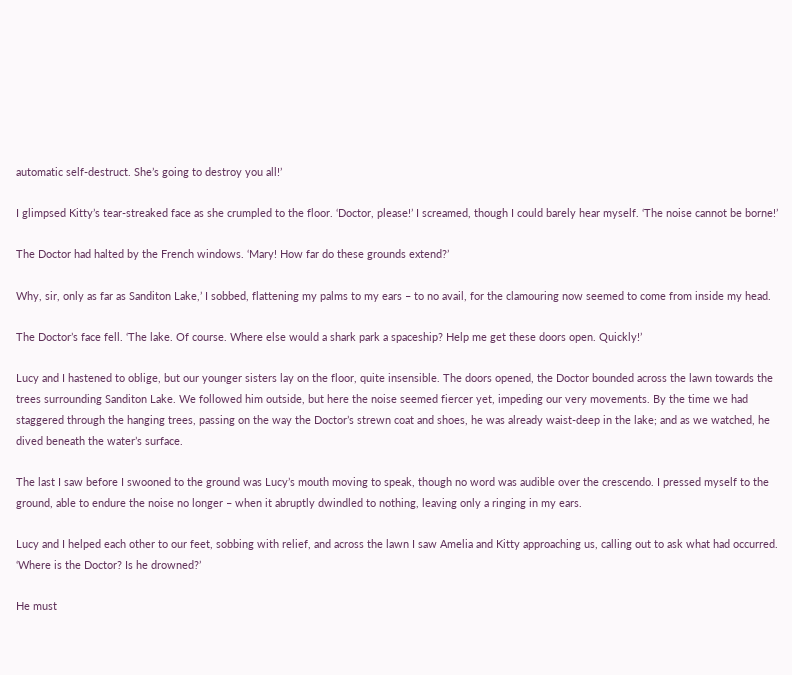automatic self-destruct. She’s going to destroy you all!’

I glimpsed Kitty’s tear-streaked face as she crumpled to the floor. ‘Doctor, please!’ I screamed, though I could barely hear myself. ‘The noise cannot be borne!’

The Doctor had halted by the French windows. ‘Mary! How far do these grounds extend?’

Why, sir, only as far as Sanditon Lake,’ I sobbed, flattening my palms to my ears – to no avail, for the clamouring now seemed to come from inside my head.

The Doctor’s face fell. ‘The lake. Of course. Where else would a shark park a spaceship? Help me get these doors open. Quickly!’

Lucy and I hastened to oblige, but our younger sisters lay on the floor, quite insensible. The doors opened, the Doctor bounded across the lawn towards the trees surrounding Sanditon Lake. We followed him outside, but here the noise seemed fiercer yet, impeding our very movements. By the time we had staggered through the hanging trees, passing on the way the Doctor’s strewn coat and shoes, he was already waist-deep in the lake; and as we watched, he dived beneath the water’s surface.

The last I saw before I swooned to the ground was Lucy’s mouth moving to speak, though no word was audible over the crescendo. I pressed myself to the ground, able to endure the noise no longer – when it abruptly dwindled to nothing, leaving only a ringing in my ears.

Lucy and I helped each other to our feet, sobbing with relief, and across the lawn I saw Amelia and Kitty approaching us, calling out to ask what had occurred. ‘Where is the Doctor? Is he drowned?’

He must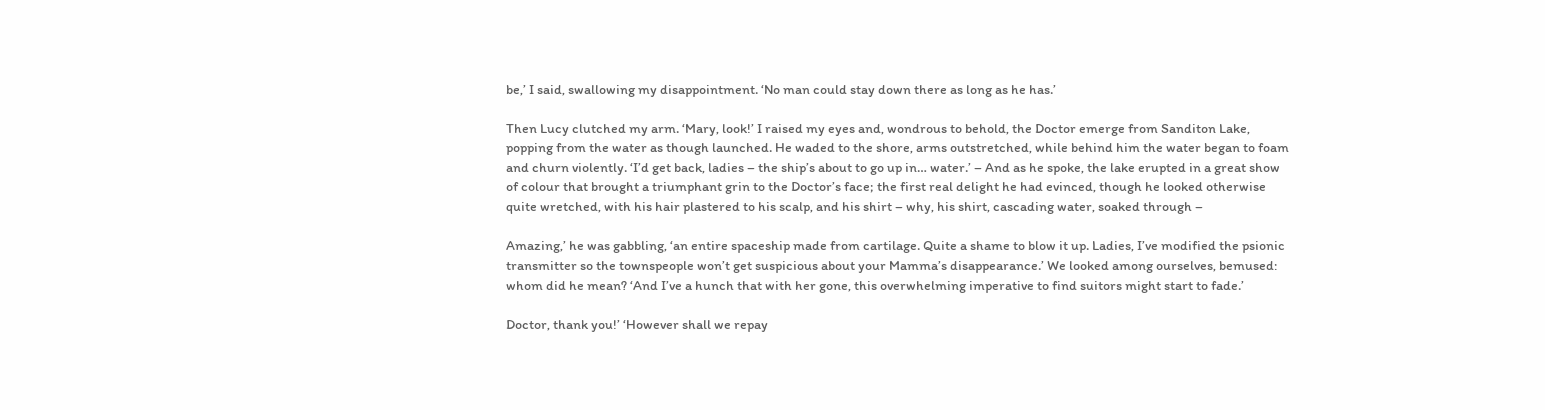be,’ I said, swallowing my disappointment. ‘No man could stay down there as long as he has.’

Then Lucy clutched my arm. ‘Mary, look!’ I raised my eyes and, wondrous to behold, the Doctor emerge from Sanditon Lake, popping from the water as though launched. He waded to the shore, arms outstretched, while behind him the water began to foam and churn violently. ‘I’d get back, ladies – the ship’s about to go up in… water.’ – And as he spoke, the lake erupted in a great show of colour that brought a triumphant grin to the Doctor’s face; the first real delight he had evinced, though he looked otherwise quite wretched, with his hair plastered to his scalp, and his shirt – why, his shirt, cascading water, soaked through –

Amazing,’ he was gabbling, ‘an entire spaceship made from cartilage. Quite a shame to blow it up. Ladies, I’ve modified the psionic transmitter so the townspeople won’t get suspicious about your Mamma’s disappearance.’ We looked among ourselves, bemused: whom did he mean? ‘And I’ve a hunch that with her gone, this overwhelming imperative to find suitors might start to fade.’

Doctor, thank you!’ ‘However shall we repay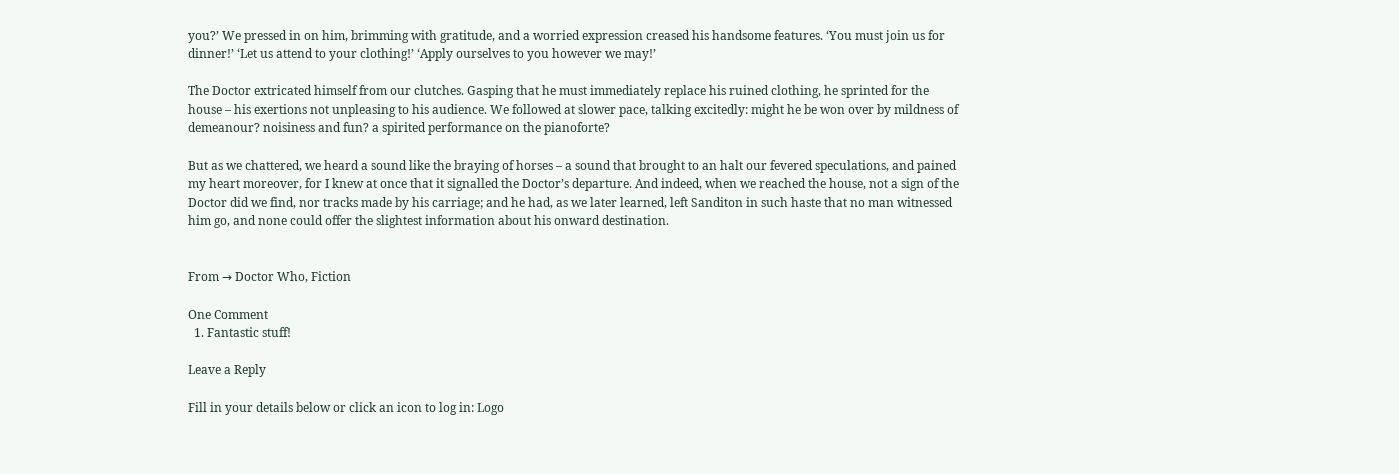you?’ We pressed in on him, brimming with gratitude, and a worried expression creased his handsome features. ‘You must join us for dinner!’ ‘Let us attend to your clothing!’ ‘Apply ourselves to you however we may!’

The Doctor extricated himself from our clutches. Gasping that he must immediately replace his ruined clothing, he sprinted for the house – his exertions not unpleasing to his audience. We followed at slower pace, talking excitedly: might he be won over by mildness of demeanour? noisiness and fun? a spirited performance on the pianoforte?

But as we chattered, we heard a sound like the braying of horses – a sound that brought to an halt our fevered speculations, and pained my heart moreover, for I knew at once that it signalled the Doctor’s departure. And indeed, when we reached the house, not a sign of the Doctor did we find, nor tracks made by his carriage; and he had, as we later learned, left Sanditon in such haste that no man witnessed him go, and none could offer the slightest information about his onward destination.


From → Doctor Who, Fiction

One Comment
  1. Fantastic stuff!

Leave a Reply

Fill in your details below or click an icon to log in: Logo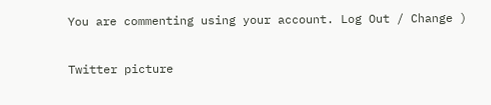You are commenting using your account. Log Out / Change )

Twitter picture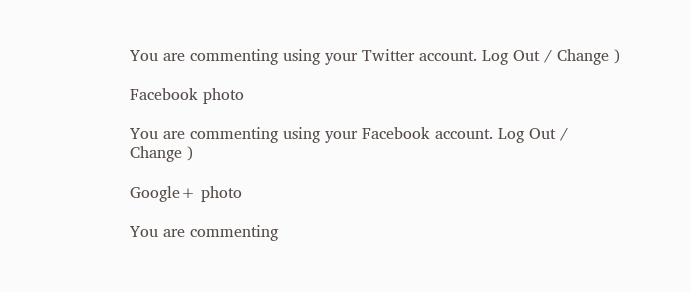You are commenting using your Twitter account. Log Out / Change )

Facebook photo

You are commenting using your Facebook account. Log Out / Change )

Google+ photo

You are commenting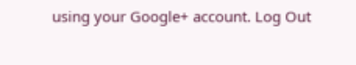using your Google+ account. Log Out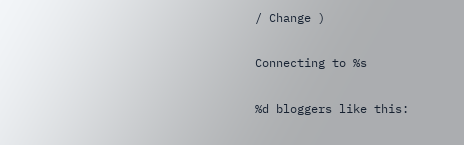/ Change )

Connecting to %s

%d bloggers like this: